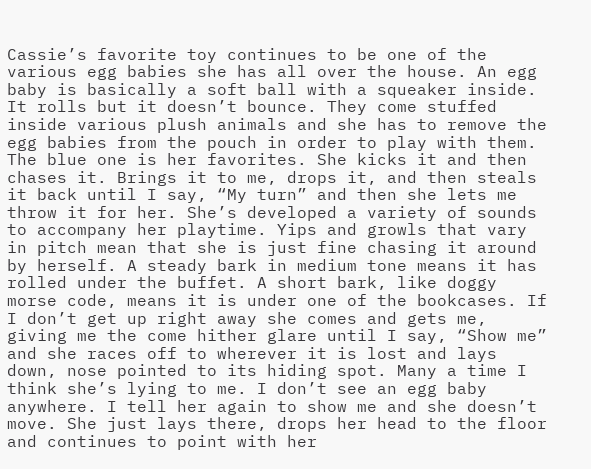Cassie’s favorite toy continues to be one of the various egg babies she has all over the house. An egg baby is basically a soft ball with a squeaker inside. It rolls but it doesn’t bounce. They come stuffed inside various plush animals and she has to remove the egg babies from the pouch in order to play with them. The blue one is her favorites. She kicks it and then chases it. Brings it to me, drops it, and then steals it back until I say, “My turn” and then she lets me throw it for her. She’s developed a variety of sounds to accompany her playtime. Yips and growls that vary in pitch mean that she is just fine chasing it around by herself. A steady bark in medium tone means it has rolled under the buffet. A short bark, like doggy morse code, means it is under one of the bookcases. If I don’t get up right away she comes and gets me, giving me the come hither glare until I say, “Show me” and she races off to wherever it is lost and lays down, nose pointed to its hiding spot. Many a time I think she’s lying to me. I don’t see an egg baby anywhere. I tell her again to show me and she doesn’t move. She just lays there, drops her head to the floor and continues to point with her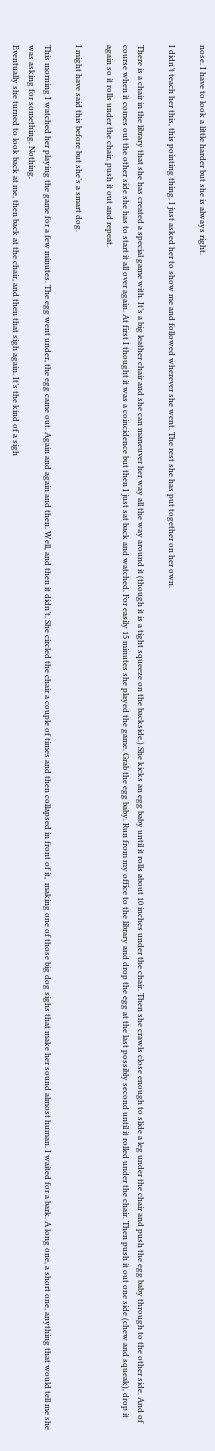nose. I have to look a little harder but she is always right.

I didn’t teach her this, this pointing thing. I just asked her to show me and followed wherever she went. The rest she has put together on her own.

There is a chair in the library that she has created a special game with. It’s a big leather chair and she can maneuver her way all the way around it (though it is a tight squeeze on the backside.) She kicks an egg baby until it rolls about 10 inches under the chair. Then she crawls close enough to slide a leg under the chair and push the egg baby through to the other side. And of course when it comes out the other side she has to start it all over again. At first I thought it was a coincidence but then I just sat back and watched. For easily 15 minutes she played the game. Grab the egg baby. Run from my office to the library and drop the egg at the last possibly second until it rolled under the chair. Then push it out one side (chew and squeak), drop it again so it rolls under the chair, push it out and repeat.

I might have said this before but she’s a smart dog.

This morning I watched her playing the game for a few minutes. The egg went under, the egg came out. Again and again and then. Well, and then it didn’t. She circled the chair a couple of times and then collapsed in front of it,  making one of those big dog sighs that make her sound almost human. I waited for a bark. A long one, a short one, anything that would tell me she was asking for something. Nothing.
Eventually she turned to look back at me, then back at the chair, and then that sigh again. It’s the kind of a sigh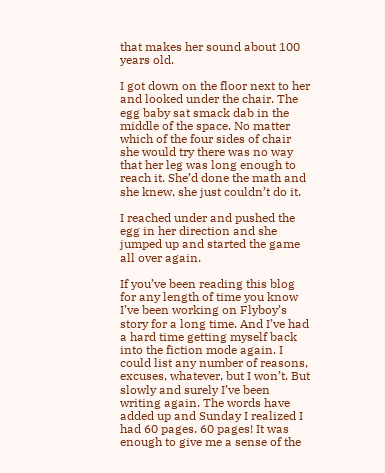that makes her sound about 100 years old.

I got down on the floor next to her and looked under the chair. The egg baby sat smack dab in the middle of the space. No matter which of the four sides of chair she would try there was no way that her leg was long enough to reach it. She’d done the math and she knew, she just couldn’t do it.

I reached under and pushed the egg in her direction and she jumped up and started the game all over again.

If you’ve been reading this blog for any length of time you know I’ve been working on Flyboy’s story for a long time. And I’ve had a hard time getting myself back into the fiction mode again. I could list any number of reasons, excuses, whatever, but I won’t. But slowly and surely I’ve been writing again. The words have added up and Sunday I realized I had 60 pages. 60 pages! It was enough to give me a sense of the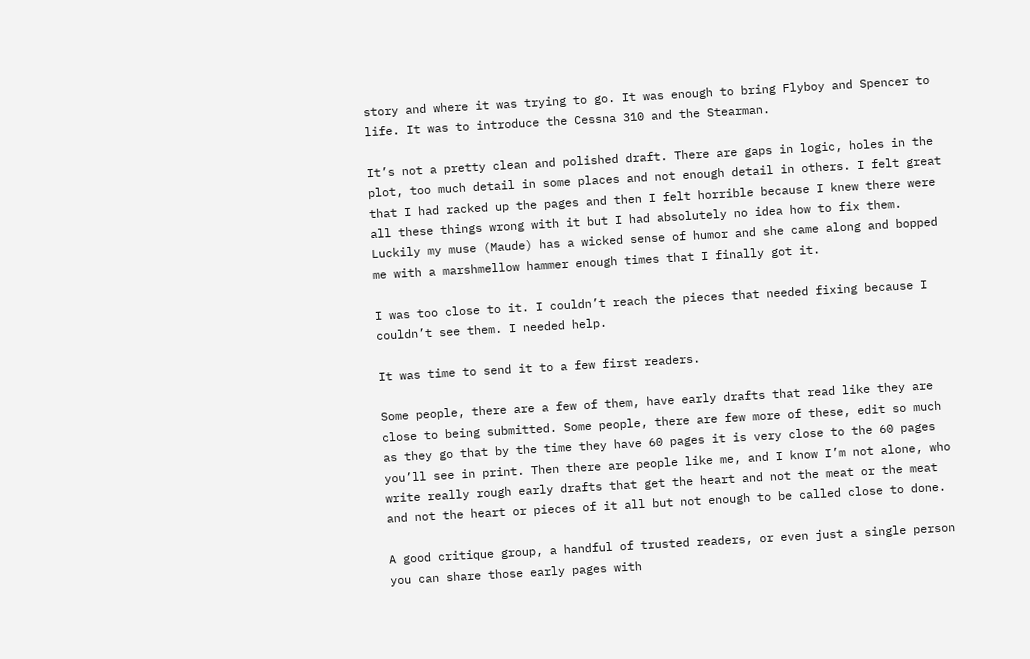story and where it was trying to go. It was enough to bring Flyboy and Spencer to life. It was to introduce the Cessna 310 and the Stearman.

It’s not a pretty clean and polished draft. There are gaps in logic, holes in the plot, too much detail in some places and not enough detail in others. I felt great that I had racked up the pages and then I felt horrible because I knew there were all these things wrong with it but I had absolutely no idea how to fix them. Luckily my muse (Maude) has a wicked sense of humor and she came along and bopped me with a marshmellow hammer enough times that I finally got it.

I was too close to it. I couldn’t reach the pieces that needed fixing because I couldn’t see them. I needed help.

It was time to send it to a few first readers.

Some people, there are a few of them, have early drafts that read like they are close to being submitted. Some people, there are few more of these, edit so much as they go that by the time they have 60 pages it is very close to the 60 pages you’ll see in print. Then there are people like me, and I know I’m not alone, who write really rough early drafts that get the heart and not the meat or the meat and not the heart or pieces of it all but not enough to be called close to done.

A good critique group, a handful of trusted readers, or even just a single person you can share those early pages with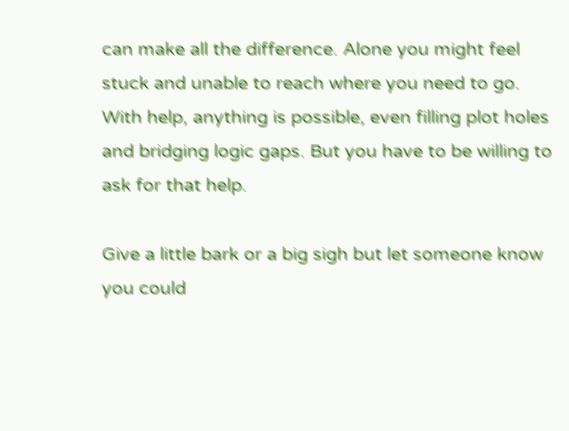can make all the difference. Alone you might feel stuck and unable to reach where you need to go. With help, anything is possible, even filling plot holes and bridging logic gaps. But you have to be willing to ask for that help.

Give a little bark or a big sigh but let someone know you could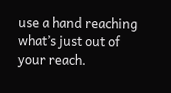use a hand reaching what’s just out of your reach.